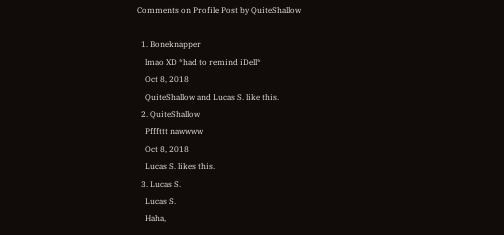Comments on Profile Post by QuiteShallow

  1. Boneknapper
    lmao XD *had to remind iDell*
    Oct 8, 2018
    QuiteShallow and Lucas S. like this.
  2. QuiteShallow
    Pfffttt nawwww
    Oct 8, 2018
    Lucas S. likes this.
  3. Lucas S.
    Lucas S.
    Haha,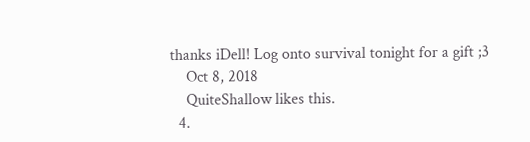thanks iDell! Log onto survival tonight for a gift ;3
    Oct 8, 2018
    QuiteShallow likes this.
  4.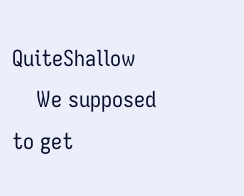QuiteShallow
    We supposed to get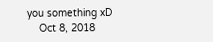you something xD
    Oct 8, 2018